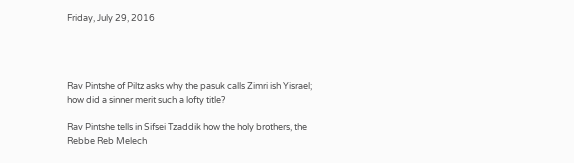Friday, July 29, 2016




Rav Pintshe of Piltz asks why the pasuk calls Zimri ish Yisrael; how did a sinner merit such a lofty title?

Rav Pintshe tells in Sifsei Tzaddik how the holy brothers, the Rebbe Reb Melech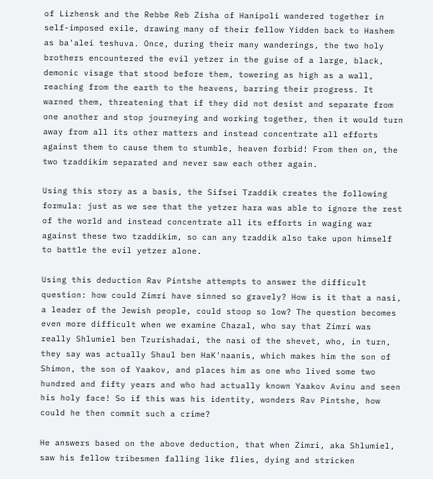of Lizhensk and the Rebbe Reb Zisha of Hanipoli wandered together in self-imposed exile, drawing many of their fellow Yidden back to Hashem as ba'alei teshuva. Once, during their many wanderings, the two holy brothers encountered the evil yetzer in the guise of a large, black, demonic visage that stood before them, towering as high as a wall, reaching from the earth to the heavens, barring their progress. It warned them, threatening that if they did not desist and separate from one another and stop journeying and working together, then it would turn away from all its other matters and instead concentrate all efforts against them to cause them to stumble, heaven forbid! From then on, the two tzaddikim separated and never saw each other again.

Using this story as a basis, the Sifsei Tzaddik creates the following formula: just as we see that the yetzer hara was able to ignore the rest of the world and instead concentrate all its efforts in waging war against these two tzaddikim, so can any tzaddik also take upon himself to battle the evil yetzer alone.

Using this deduction Rav Pintshe attempts to answer the difficult question: how could Zimri have sinned so gravely? How is it that a nasi, a leader of the Jewish people, could stoop so low? The question becomes even more difficult when we examine Chazal, who say that Zimri was really Shlumiel ben Tzurishadai, the nasi of the shevet, who, in turn, they say was actually Shaul ben HaK'naanis, which makes him the son of Shimon, the son of Yaakov, and places him as one who lived some two hundred and fifty years and who had actually known Yaakov Avinu and seen his holy face! So if this was his identity, wonders Rav Pintshe, how could he then commit such a crime?

He answers based on the above deduction, that when Zimri, aka Shlumiel, saw his fellow tribesmen falling like flies, dying and stricken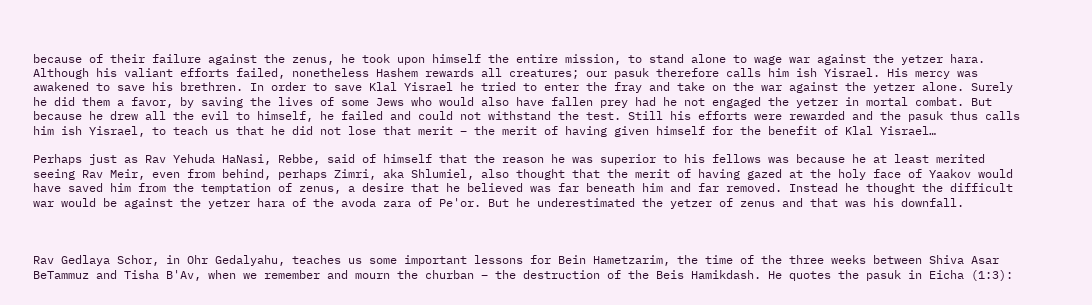because of their failure against the zenus, he took upon himself the entire mission, to stand alone to wage war against the yetzer hara. Although his valiant efforts failed, nonetheless Hashem rewards all creatures; our pasuk therefore calls him ish Yisrael. His mercy was awakened to save his brethren. In order to save Klal Yisrael he tried to enter the fray and take on the war against the yetzer alone. Surely he did them a favor, by saving the lives of some Jews who would also have fallen prey had he not engaged the yetzer in mortal combat. But because he drew all the evil to himself, he failed and could not withstand the test. Still his efforts were rewarded and the pasuk thus calls him ish Yisrael, to teach us that he did not lose that merit – the merit of having given himself for the benefit of Klal Yisrael…

Perhaps just as Rav Yehuda HaNasi, Rebbe, said of himself that the reason he was superior to his fellows was because he at least merited seeing Rav Meir, even from behind, perhaps Zimri, aka Shlumiel, also thought that the merit of having gazed at the holy face of Yaakov would have saved him from the temptation of zenus, a desire that he believed was far beneath him and far removed. Instead he thought the difficult war would be against the yetzer hara of the avoda zara of Pe'or. But he underestimated the yetzer of zenus and that was his downfall.



Rav Gedlaya Schor, in Ohr Gedalyahu, teaches us some important lessons for Bein Hametzarim, the time of the three weeks between Shiva Asar BeTammuz and Tisha B'Av, when we remember and mourn the churban – the destruction of the Beis Hamikdash. He quotes the pasuk in Eicha (1:3):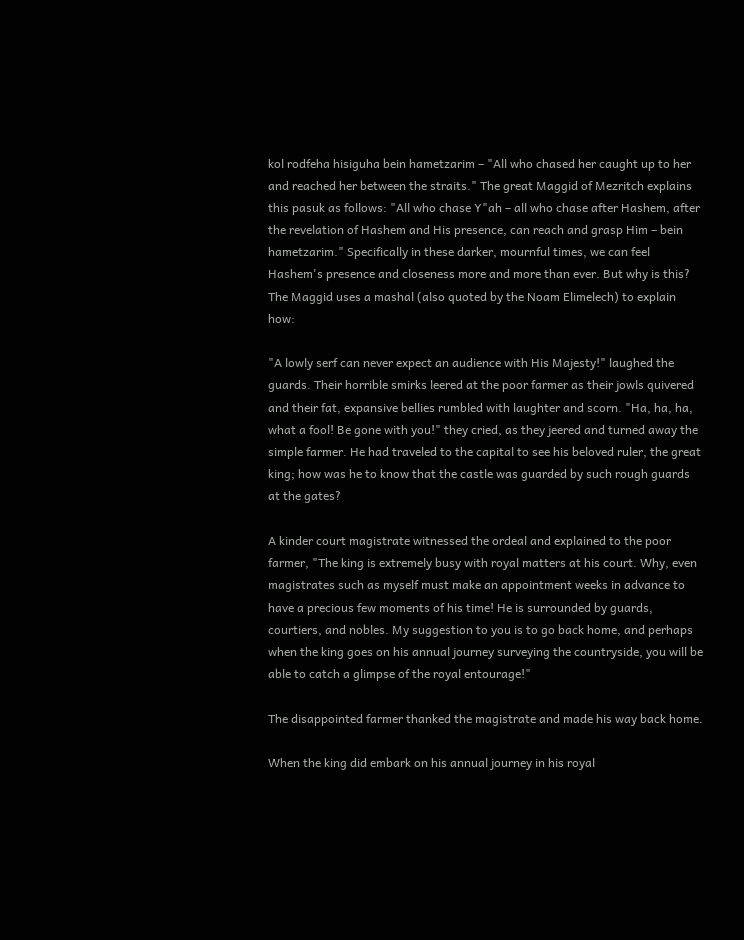kol rodfeha hisiguha bein hametzarim – "All who chased her caught up to her and reached her between the straits." The great Maggid of Mezritch explains this pasuk as follows: "All who chase Y"ah – all who chase after Hashem, after the revelation of Hashem and His presence, can reach and grasp Him – bein hametzarim." Specifically in these darker, mournful times, we can feel Hashem's presence and closeness more and more than ever. But why is this? The Maggid uses a mashal (also quoted by the Noam Elimelech) to explain how:

"A lowly serf can never expect an audience with His Majesty!" laughed the guards. Their horrible smirks leered at the poor farmer as their jowls quivered and their fat, expansive bellies rumbled with laughter and scorn. "Ha, ha, ha, what a fool! Be gone with you!" they cried, as they jeered and turned away the simple farmer. He had traveled to the capital to see his beloved ruler, the great king; how was he to know that the castle was guarded by such rough guards at the gates?

A kinder court magistrate witnessed the ordeal and explained to the poor farmer, "The king is extremely busy with royal matters at his court. Why, even magistrates such as myself must make an appointment weeks in advance to have a precious few moments of his time! He is surrounded by guards, courtiers, and nobles. My suggestion to you is to go back home, and perhaps when the king goes on his annual journey surveying the countryside, you will be able to catch a glimpse of the royal entourage!"

The disappointed farmer thanked the magistrate and made his way back home.

When the king did embark on his annual journey in his royal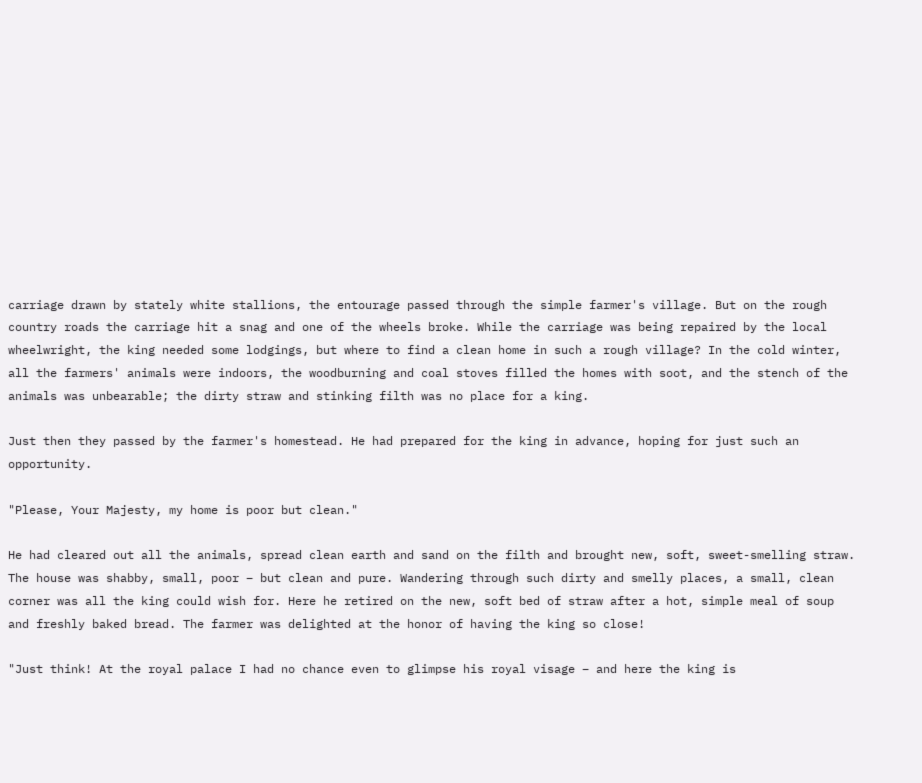carriage drawn by stately white stallions, the entourage passed through the simple farmer's village. But on the rough country roads the carriage hit a snag and one of the wheels broke. While the carriage was being repaired by the local wheelwright, the king needed some lodgings, but where to find a clean home in such a rough village? In the cold winter, all the farmers' animals were indoors, the woodburning and coal stoves filled the homes with soot, and the stench of the animals was unbearable; the dirty straw and stinking filth was no place for a king.

Just then they passed by the farmer's homestead. He had prepared for the king in advance, hoping for just such an opportunity.

"Please, Your Majesty, my home is poor but clean."

He had cleared out all the animals, spread clean earth and sand on the filth and brought new, soft, sweet-smelling straw. The house was shabby, small, poor – but clean and pure. Wandering through such dirty and smelly places, a small, clean corner was all the king could wish for. Here he retired on the new, soft bed of straw after a hot, simple meal of soup and freshly baked bread. The farmer was delighted at the honor of having the king so close!

"Just think! At the royal palace I had no chance even to glimpse his royal visage – and here the king is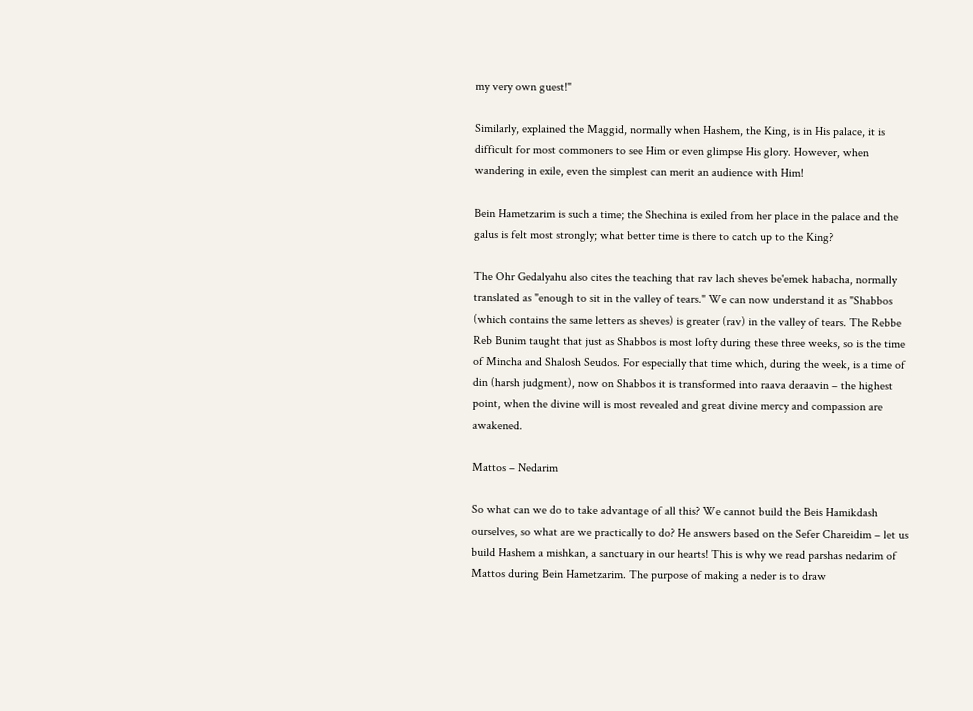my very own guest!"

Similarly, explained the Maggid, normally when Hashem, the King, is in His palace, it is difficult for most commoners to see Him or even glimpse His glory. However, when wandering in exile, even the simplest can merit an audience with Him!

Bein Hametzarim is such a time; the Shechina is exiled from her place in the palace and the galus is felt most strongly; what better time is there to catch up to the King?

The Ohr Gedalyahu also cites the teaching that rav lach sheves be'emek habacha, normally translated as "enough to sit in the valley of tears." We can now understand it as "Shabbos (which contains the same letters as sheves) is greater (rav) in the valley of tears. The Rebbe Reb Bunim taught that just as Shabbos is most lofty during these three weeks, so is the time of Mincha and Shalosh Seudos. For especially that time which, during the week, is a time of din (harsh judgment), now on Shabbos it is transformed into raava deraavin – the highest point, when the divine will is most revealed and great divine mercy and compassion are awakened.

Mattos – Nedarim

So what can we do to take advantage of all this? We cannot build the Beis Hamikdash ourselves, so what are we practically to do? He answers based on the Sefer Chareidim – let us build Hashem a mishkan, a sanctuary in our hearts! This is why we read parshas nedarim of Mattos during Bein Hametzarim. The purpose of making a neder is to draw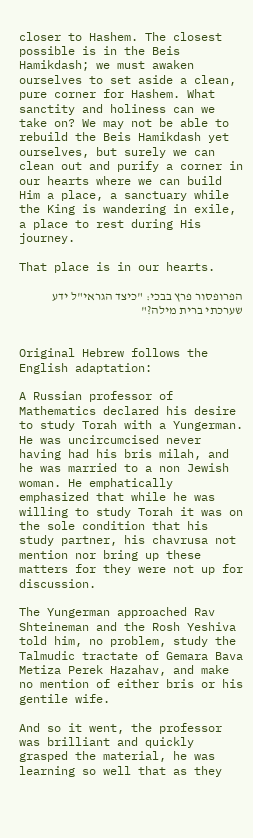closer to Hashem. The closest possible is in the Beis Hamikdash; we must awaken ourselves to set aside a clean, pure corner for Hashem. What sanctity and holiness can we take on? We may not be able to rebuild the Beis Hamikdash yet ourselves, but surely we can clean out and purify a corner in our hearts where we can build Him a place, a sanctuary while the King is wandering in exile, a place to rest during His journey.

That place is in our hearts.

הפרופסור פרץ בבכי: "כיצד הגראי"ל ידע שערכתי ברית מילה?"


Original Hebrew follows the English adaptation:

A Russian professor of Mathematics declared his desire to study Torah with a Yungerman. He was uncircumcised never having had his bris milah, and he was married to a non Jewish woman. He emphatically emphasized that while he was willing to study Torah it was on the sole condition that his study partner, his chavrusa not mention nor bring up these matters for they were not up for discussion.

The Yungerman approached Rav Shteineman and the Rosh Yeshiva told him, no problem, study the Talmudic tractate of Gemara Bava Metiza Perek Hazahav, and make no mention of either bris or his gentile wife.

And so it went, the professor was brilliant and quickly grasped the material, he was learning so well that as they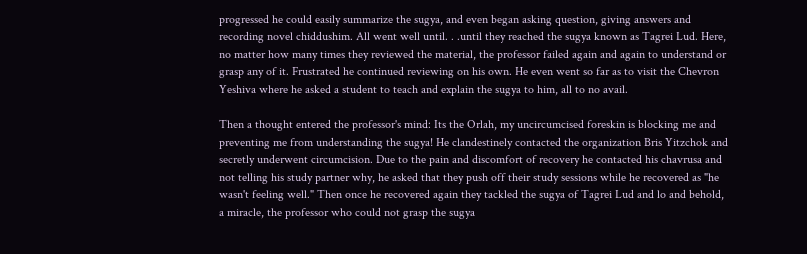progressed he could easily summarize the sugya, and even began asking question, giving answers and recording novel chiddushim. All went well until. . .until they reached the sugya known as Tagrei Lud. Here, no matter how many times they reviewed the material, the professor failed again and again to understand or grasp any of it. Frustrated he continued reviewing on his own. He even went so far as to visit the Chevron Yeshiva where he asked a student to teach and explain the sugya to him, all to no avail.

Then a thought entered the professor's mind: Its the Orlah, my uncircumcised foreskin is blocking me and preventing me from understanding the sugya! He clandestinely contacted the organization Bris Yitzchok and secretly underwent circumcision. Due to the pain and discomfort of recovery he contacted his chavrusa and not telling his study partner why, he asked that they push off their study sessions while he recovered as "he wasn't feeling well." Then once he recovered again they tackled the sugya of Tagrei Lud and lo and behold, a miracle, the professor who could not grasp the sugya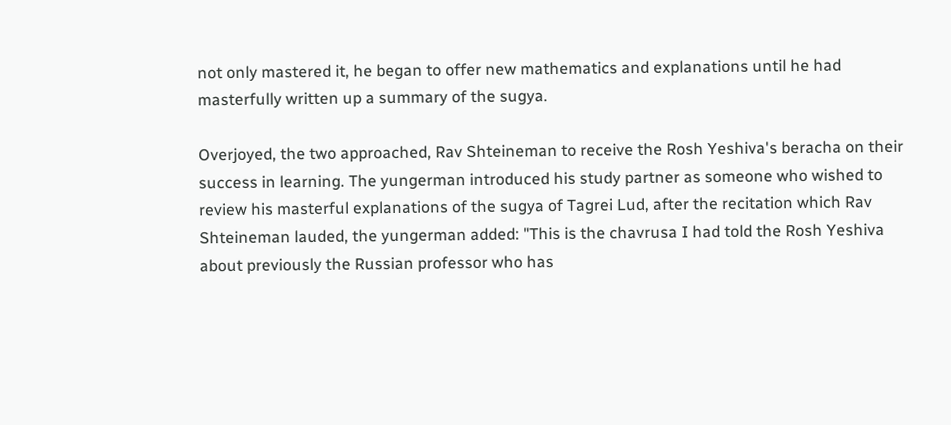not only mastered it, he began to offer new mathematics and explanations until he had masterfully written up a summary of the sugya.

Overjoyed, the two approached, Rav Shteineman to receive the Rosh Yeshiva's beracha on their success in learning. The yungerman introduced his study partner as someone who wished to review his masterful explanations of the sugya of Tagrei Lud, after the recitation which Rav Shteineman lauded, the yungerman added: "This is the chavrusa I had told the Rosh Yeshiva about previously the Russian professor who has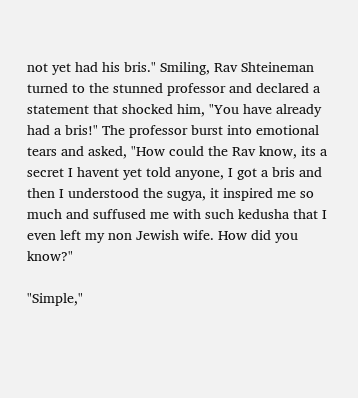not yet had his bris." Smiling, Rav Shteineman turned to the stunned professor and declared a statement that shocked him, "You have already had a bris!" The professor burst into emotional tears and asked, "How could the Rav know, its a secret I havent yet told anyone, I got a bris and then I understood the sugya, it inspired me so much and suffused me with such kedusha that I even left my non Jewish wife. How did you know?"

"Simple,"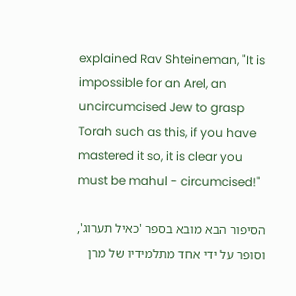explained Rav Shteineman, "It is impossible for an Arel, an uncircumcised Jew to grasp Torah such as this, if you have mastered it so, it is clear you must be mahul - circumcised!"

הסיפור הבא מובא בספר 'כאיל תערוג', וסופר על ידי אחד מתלמידיו של מרן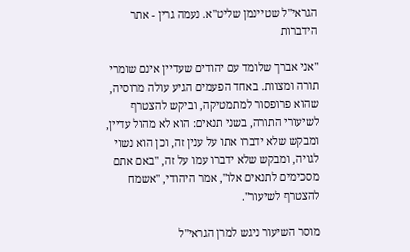הגראי"ל שטיינמן שליט"א. נעמה גרין - אתר הידברות

"אני אברך שלומד עם יהודים שעדיין אינם שומרי תורה ומצוות. באחד הפעמים הגיע עולה מרוסיה, שהוא פרופסור למתמטיקה, וביקש להצטרף לשיעורי התורה, בשני תנאים: הוא לא מהול עדיין, ומבקש שלא ידברו אתו על ענין זה, וכן הוא נשוי לגויה, ומבקש שלא ידברו עמו על זה, "באם אתם מסכימים לתנאים אלו", אמר היהודי, "אשמח להצטרף לשיעור".

מוסר השיעור ניגש למרן הגראי"ל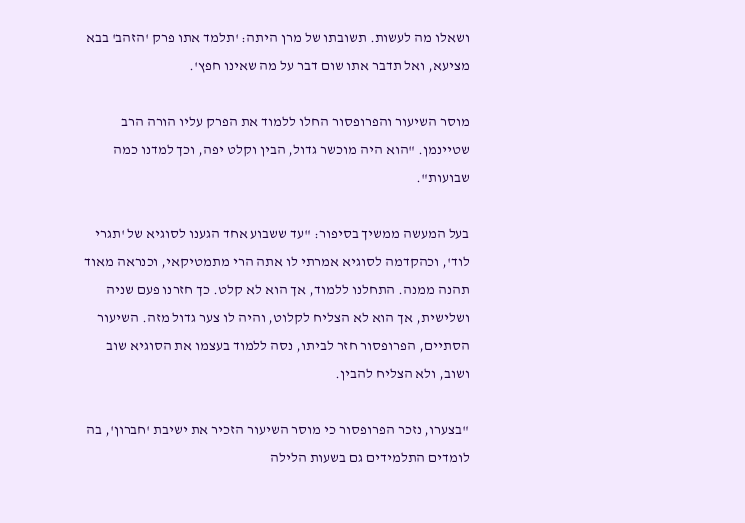ושאלו מה לעשות. תשובתו של מרן היתה: 'תלמד אתו פרק 'הזהב' בבא מציעא, ואל תדבר אתו שום דבר על מה שאינו חפץ'.

מוסר השיעור והפרופסור החלו ללמוד את הפרק עליו הורה הרב שטיינמן. "הוא היה מוכשר גדול, הבין וקלט יפה, וכך למדנו כמה שבועות".

בעל המעשה ממשיך בסיפור: "עד ששבוע אחד הגענו לסוגיא של 'תגרי לוד', וכהקדמה לסוגיא אמרתי לו אתה הרי מתמטיקאי, וכנראה מאוד תהנה ממנה. התחלנו ללמוד, אך הוא לא קלט. כך חזרנו פעם שניה ושלישית, אך הוא לא הצליח לקלוט, והיה לו צער גדול מזה. השיעור הסתיים, הפרופסור חזר לביתו, נסה ללמוד בעצמו את הסוגיא שוב ושוב, ולא הצליח להבין.

"בצערו, נזכר הפרופסור כי מוסר השיעור הזכיר את ישיבת 'חברון', בה לומדים התלמידים גם בשעות הלילה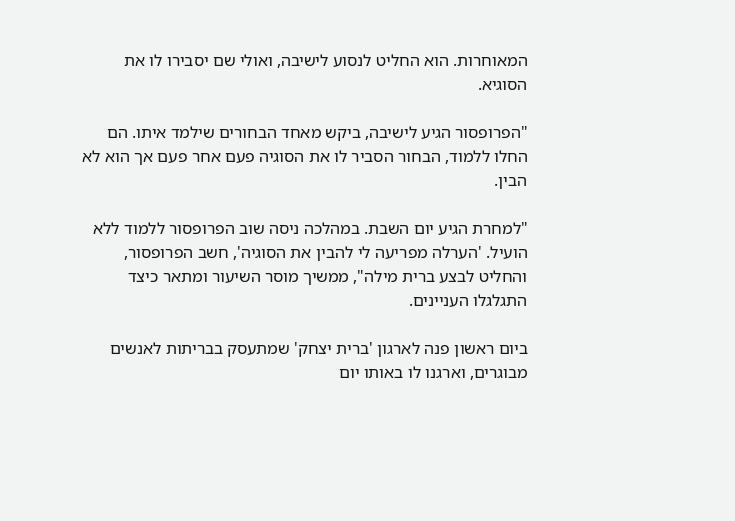המאוחרות. הוא החליט לנסוע לישיבה, ואולי שם יסבירו לו את הסוגיא.

"הפרופסור הגיע לישיבה, ביקש מאחד הבחורים שילמד איתו. הם החלו ללמוד, הבחור הסביר לו את הסוגיה פעם אחר פעם אך הוא לא הבין.

"למחרת הגיע יום השבת. במהלכה ניסה שוב הפרופסור ללמוד ללא הועיל. 'הערלה מפריעה לי להבין את הסוגיה', חשב הפרופסור, והחליט לבצע ברית מילה", ממשיך מוסר השיעור ומתאר כיצד התגלגלו העניינים.

ביום ראשון פנה לארגון 'ברית יצחק' שמתעסק בבריתות לאנשים מבוגרים, וארגנו לו באותו יום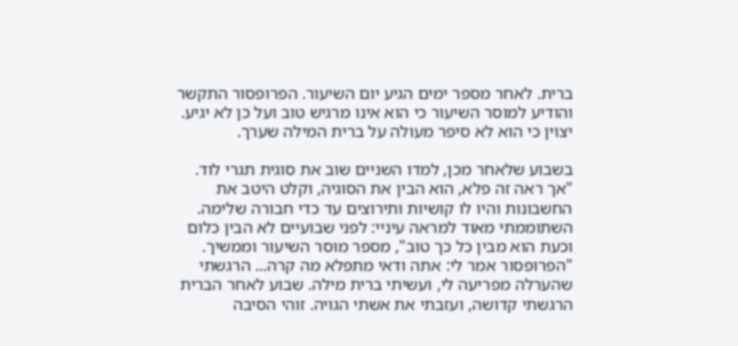ברית. לאחר מספר ימים הגיע יום השיעור. הפרופסור התקשר והודיע למוסר השיעור כי הוא אינו מרגיש טוב ועל כן לא יגיע. יצוין כי הוא לא סיפר מעולה על ברית המילה שערך.

בשבוע שלאחר מכן, למדו השניים שוב את סוגית תגרי לוד. "אך ראה זה פלא, הוא הבין את הסוגיה, וקלט היטב את החשבונות והיו לו קושיות ותירוצים עד כדי חבורה שלימה. השתוממתי מאוד למראה עיניי: לפני שבועיים לא הבין כלום וכעת הוא מבין כל כך טוב", מספר מוסר השיעור וממשיך. "הפרופסור אמר לי: אתה ודאי מתפלא מה קרה... הרגשתי שהערלה מפריעה לי, ועשיתי ברית מילה. שבוע לאחר הברית הרגשתי קדושה, ועזבתי את אשתי הגויה. זוהי הסיבה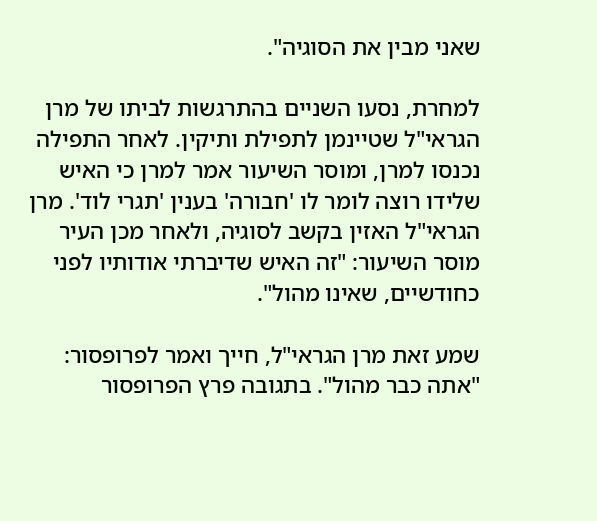שאני מבין את הסוגיה".

למחרת, נסעו השניים בהתרגשות לביתו של מרן הגראי"ל שטיינמן לתפילת ותיקין. לאחר התפילה נכנסו למרן, ומוסר השיעור אמר למרן כי האיש שלידו רוצה לומר לו 'חבורה' בענין 'תגרי לוד'. מרן הגראי"ל האזין בקשב לסוגיה, ולאחר מכן העיר מוסר השיעור: "זה האיש שדיברתי אודותיו לפני כחודשיים, שאינו מהול".

שמע זאת מרן הגראי"ל, חייך ואמר לפרופסור: "אתה כבר מהול". בתגובה פרץ הפרופסור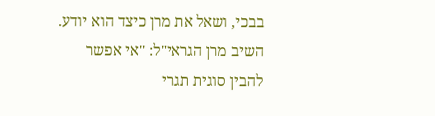בבכי, ושאל את מרן כיצד הוא יודע. השיב מרן הגראי"ל: ''אי אפשר להבין סוגית תגרי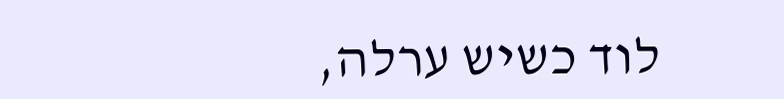לוד כשיש ערלה,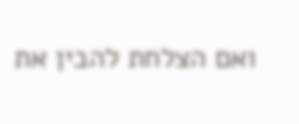ואם הצלחת להבין את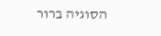הסוגיה ברור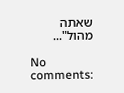שאתה מהול"...

No comments: